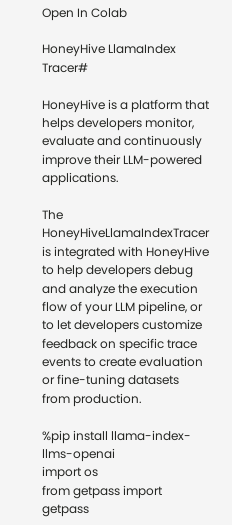Open In Colab

HoneyHive LlamaIndex Tracer#

HoneyHive is a platform that helps developers monitor, evaluate and continuously improve their LLM-powered applications.

The HoneyHiveLlamaIndexTracer is integrated with HoneyHive to help developers debug and analyze the execution flow of your LLM pipeline, or to let developers customize feedback on specific trace events to create evaluation or fine-tuning datasets from production.

%pip install llama-index-llms-openai
import os
from getpass import getpass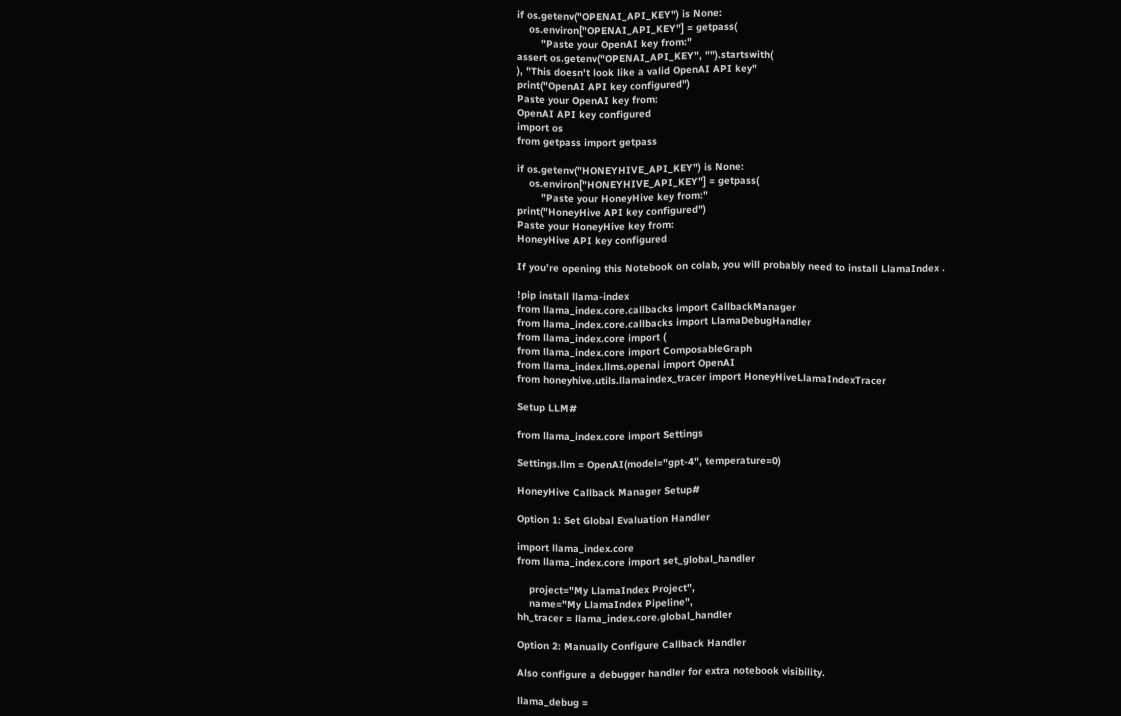if os.getenv("OPENAI_API_KEY") is None:
    os.environ["OPENAI_API_KEY"] = getpass(
        "Paste your OpenAI key from:"
assert os.getenv("OPENAI_API_KEY", "").startswith(
), "This doesn't look like a valid OpenAI API key"
print("OpenAI API key configured")
Paste your OpenAI key from:
OpenAI API key configured
import os
from getpass import getpass

if os.getenv("HONEYHIVE_API_KEY") is None:
    os.environ["HONEYHIVE_API_KEY"] = getpass(
        "Paste your HoneyHive key from:"
print("HoneyHive API key configured")
Paste your HoneyHive key from:
HoneyHive API key configured

If you’re opening this Notebook on colab, you will probably need to install LlamaIndex .

!pip install llama-index
from llama_index.core.callbacks import CallbackManager
from llama_index.core.callbacks import LlamaDebugHandler
from llama_index.core import (
from llama_index.core import ComposableGraph
from llama_index.llms.openai import OpenAI
from honeyhive.utils.llamaindex_tracer import HoneyHiveLlamaIndexTracer

Setup LLM#

from llama_index.core import Settings

Settings.llm = OpenAI(model="gpt-4", temperature=0)

HoneyHive Callback Manager Setup#

Option 1: Set Global Evaluation Handler

import llama_index.core
from llama_index.core import set_global_handler

    project="My LlamaIndex Project",
    name="My LlamaIndex Pipeline",
hh_tracer = llama_index.core.global_handler

Option 2: Manually Configure Callback Handler

Also configure a debugger handler for extra notebook visibility.

llama_debug =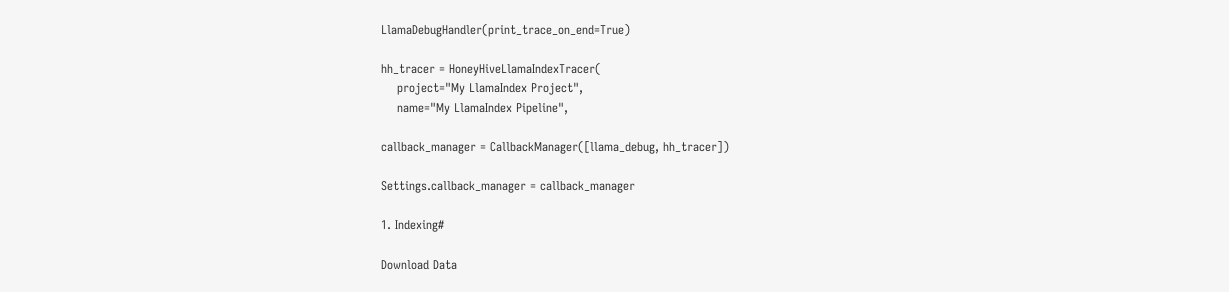LlamaDebugHandler(print_trace_on_end=True)

hh_tracer = HoneyHiveLlamaIndexTracer(
    project="My LlamaIndex Project",
    name="My LlamaIndex Pipeline",

callback_manager = CallbackManager([llama_debug, hh_tracer])

Settings.callback_manager = callback_manager

1. Indexing#

Download Data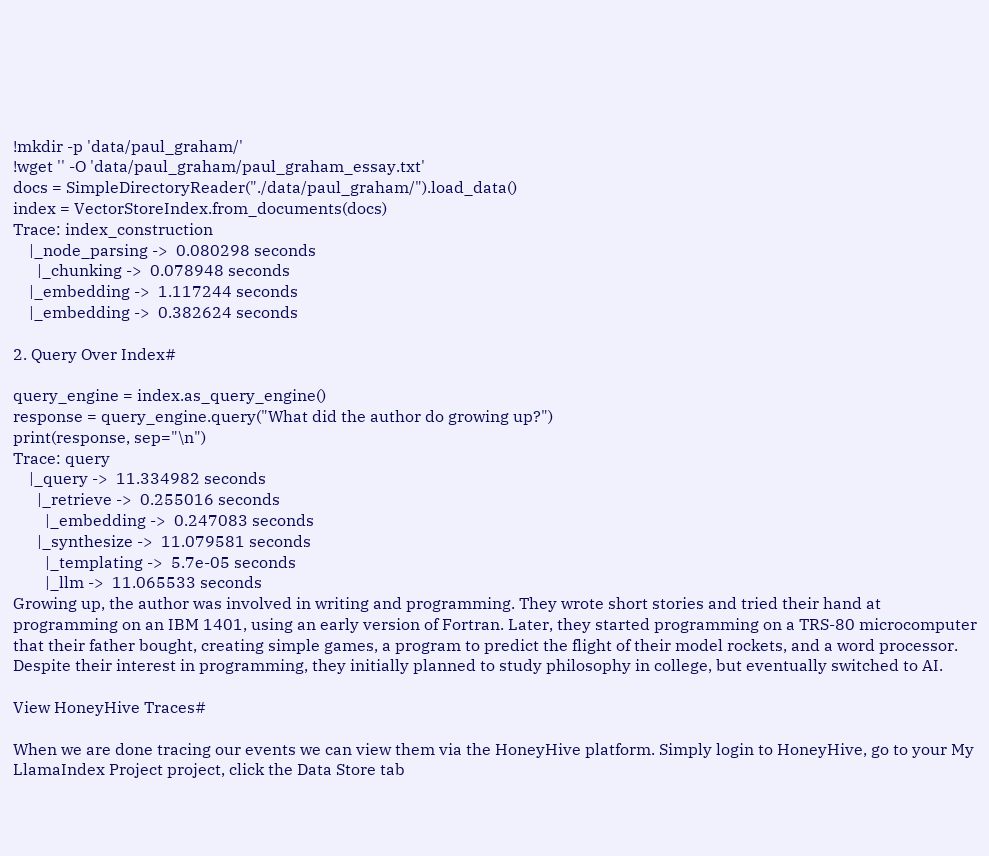!mkdir -p 'data/paul_graham/'
!wget '' -O 'data/paul_graham/paul_graham_essay.txt'
docs = SimpleDirectoryReader("./data/paul_graham/").load_data()
index = VectorStoreIndex.from_documents(docs)
Trace: index_construction
    |_node_parsing ->  0.080298 seconds
      |_chunking ->  0.078948 seconds
    |_embedding ->  1.117244 seconds
    |_embedding ->  0.382624 seconds

2. Query Over Index#

query_engine = index.as_query_engine()
response = query_engine.query("What did the author do growing up?")
print(response, sep="\n")
Trace: query
    |_query ->  11.334982 seconds
      |_retrieve ->  0.255016 seconds
        |_embedding ->  0.247083 seconds
      |_synthesize ->  11.079581 seconds
        |_templating ->  5.7e-05 seconds
        |_llm ->  11.065533 seconds
Growing up, the author was involved in writing and programming. They wrote short stories and tried their hand at programming on an IBM 1401, using an early version of Fortran. Later, they started programming on a TRS-80 microcomputer that their father bought, creating simple games, a program to predict the flight of their model rockets, and a word processor. Despite their interest in programming, they initially planned to study philosophy in college, but eventually switched to AI.

View HoneyHive Traces#

When we are done tracing our events we can view them via the HoneyHive platform. Simply login to HoneyHive, go to your My LlamaIndex Project project, click the Data Store tab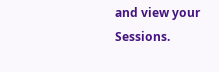and view your Sessions.